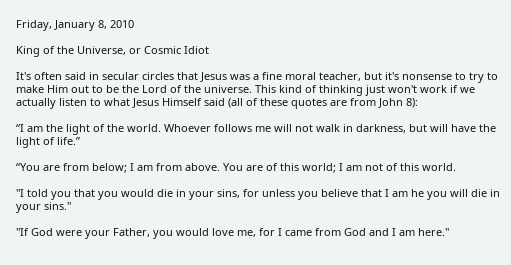Friday, January 8, 2010

King of the Universe, or Cosmic Idiot

It's often said in secular circles that Jesus was a fine moral teacher, but it's nonsense to try to make Him out to be the Lord of the universe. This kind of thinking just won't work if we actually listen to what Jesus Himself said (all of these quotes are from John 8):

“I am the light of the world. Whoever follows me will not walk in darkness, but will have the light of life.”

“You are from below; I am from above. You are of this world; I am not of this world.

"I told you that you would die in your sins, for unless you believe that I am he you will die in your sins."

"If God were your Father, you would love me, for I came from God and I am here."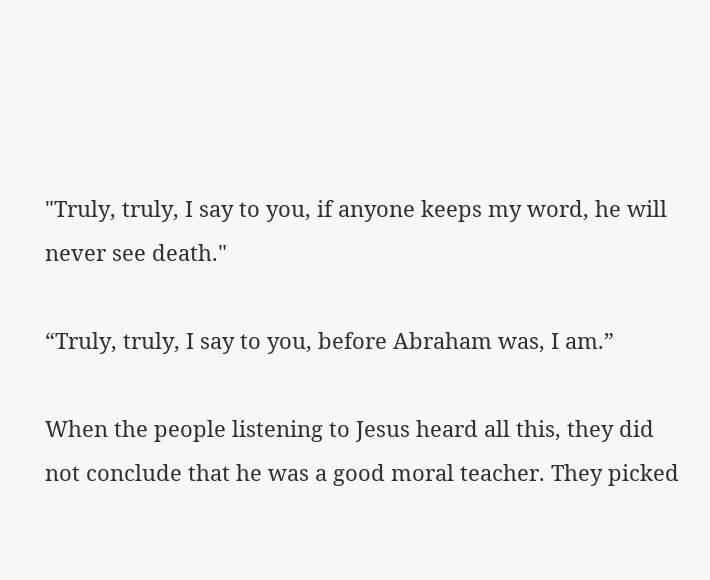"Truly, truly, I say to you, if anyone keeps my word, he will never see death."

“Truly, truly, I say to you, before Abraham was, I am.”

When the people listening to Jesus heard all this, they did not conclude that he was a good moral teacher. They picked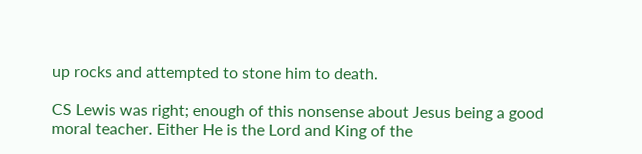up rocks and attempted to stone him to death.

CS Lewis was right; enough of this nonsense about Jesus being a good moral teacher. Either He is the Lord and King of the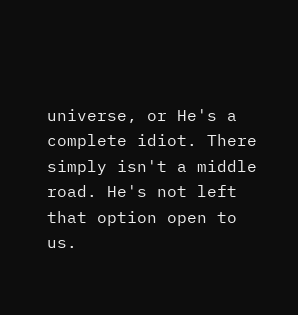universe, or He's a complete idiot. There simply isn't a middle road. He's not left that option open to us.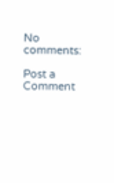No comments:

Post a Comment